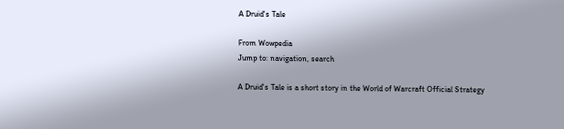A Druid's Tale

From Wowpedia
Jump to: navigation, search

A Druid's Tale is a short story in the World of Warcraft Official Strategy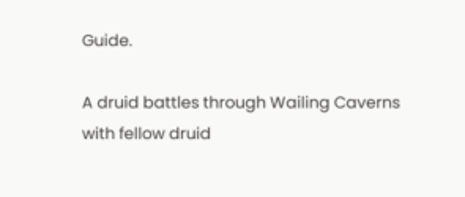Guide.

A druid battles through Wailing Caverns with fellow druid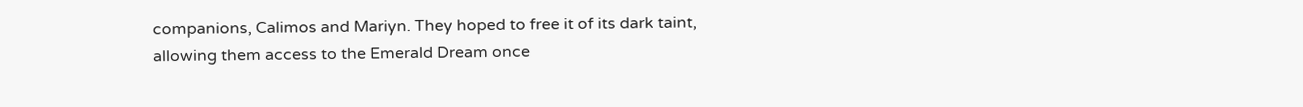companions, Calimos and Mariyn. They hoped to free it of its dark taint, allowing them access to the Emerald Dream once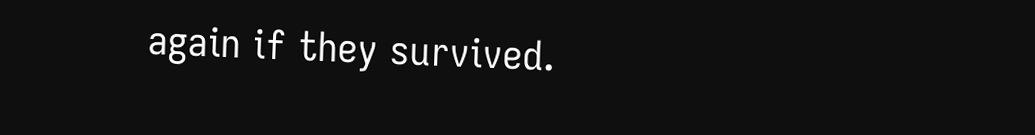again if they survived.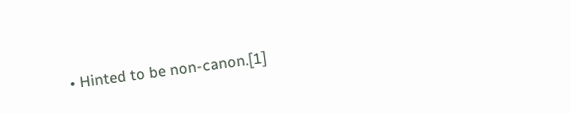• Hinted to be non-canon.[1]